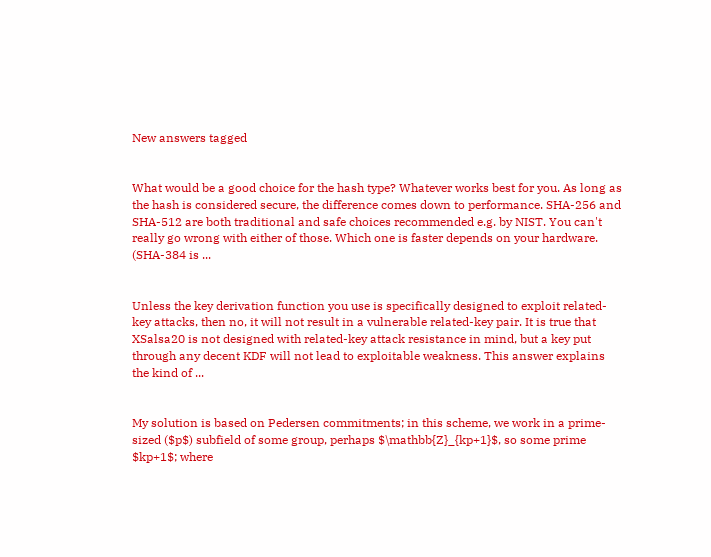New answers tagged


What would be a good choice for the hash type? Whatever works best for you. As long as the hash is considered secure, the difference comes down to performance. SHA-256 and SHA-512 are both traditional and safe choices recommended e.g. by NIST. You can't really go wrong with either of those. Which one is faster depends on your hardware. (SHA-384 is ...


Unless the key derivation function you use is specifically designed to exploit related-key attacks, then no, it will not result in a vulnerable related-key pair. It is true that XSalsa20 is not designed with related-key attack resistance in mind, but a key put through any decent KDF will not lead to exploitable weakness. This answer explains the kind of ...


My solution is based on Pedersen commitments; in this scheme, we work in a prime-sized ($p$) subfield of some group, perhaps $\mathbb{Z}_{kp+1}$, so some prime $kp+1$; where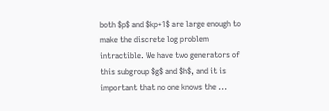both $p$ and $kp+1$ are large enough to make the discrete log problem intractible. We have two generators of this subgroup $g$ and $h$, and it is important that no one knows the ...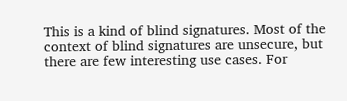This is a kind of blind signatures. Most of the context of blind signatures are unsecure, but there are few interesting use cases. For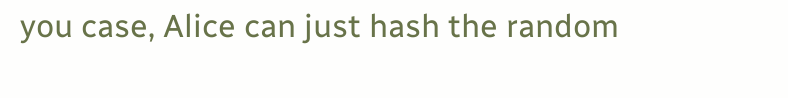you case, Alice can just hash the random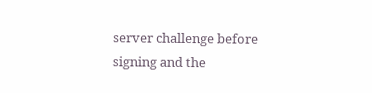server challenge before signing and the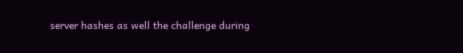server hashes as well the challenge during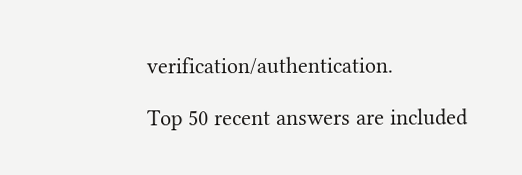verification/authentication.

Top 50 recent answers are included